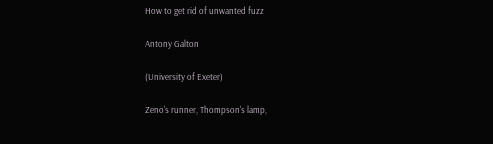How to get rid of unwanted fuzz

Antony Galton

(University of Exeter)

Zeno's runner, Thompson's lamp,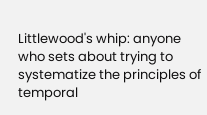Littlewood's whip: anyone who sets about trying to systematize the principles of temporal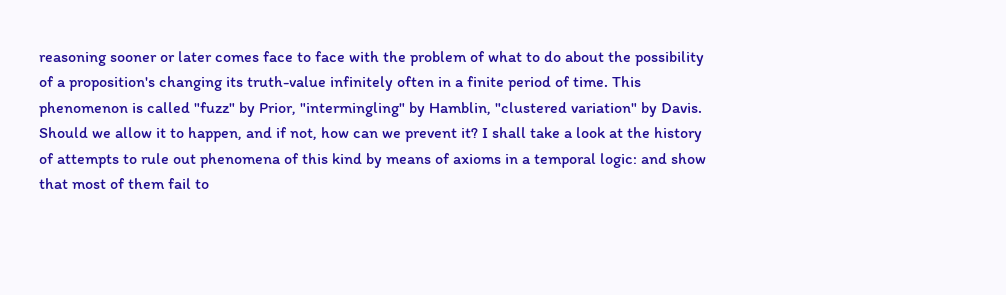reasoning sooner or later comes face to face with the problem of what to do about the possibility of a proposition's changing its truth-value infinitely often in a finite period of time. This phenomenon is called "fuzz" by Prior, "intermingling" by Hamblin, "clustered variation" by Davis. Should we allow it to happen, and if not, how can we prevent it? I shall take a look at the history of attempts to rule out phenomena of this kind by means of axioms in a temporal logic: and show that most of them fail to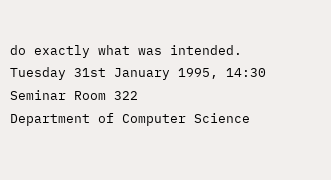do exactly what was intended.
Tuesday 31st January 1995, 14:30
Seminar Room 322
Department of Computer Science